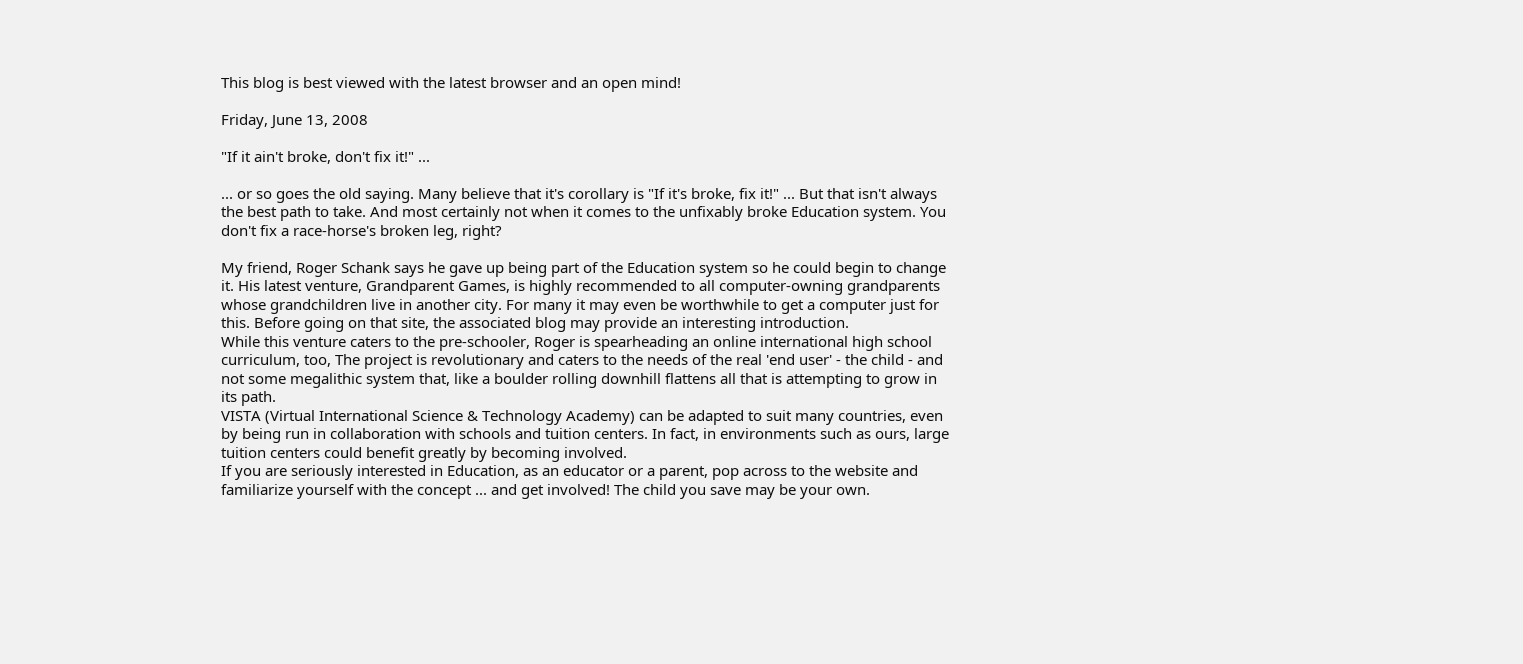This blog is best viewed with the latest browser and an open mind!

Friday, June 13, 2008

"If it ain't broke, don't fix it!" ...

... or so goes the old saying. Many believe that it's corollary is "If it's broke, fix it!" ... But that isn't always the best path to take. And most certainly not when it comes to the unfixably broke Education system. You don't fix a race-horse's broken leg, right?

My friend, Roger Schank says he gave up being part of the Education system so he could begin to change it. His latest venture, Grandparent Games, is highly recommended to all computer-owning grandparents whose grandchildren live in another city. For many it may even be worthwhile to get a computer just for this. Before going on that site, the associated blog may provide an interesting introduction.
While this venture caters to the pre-schooler, Roger is spearheading an online international high school curriculum, too, The project is revolutionary and caters to the needs of the real 'end user' - the child - and not some megalithic system that, like a boulder rolling downhill flattens all that is attempting to grow in its path.
VISTA (Virtual International Science & Technology Academy) can be adapted to suit many countries, even by being run in collaboration with schools and tuition centers. In fact, in environments such as ours, large tuition centers could benefit greatly by becoming involved.
If you are seriously interested in Education, as an educator or a parent, pop across to the website and familiarize yourself with the concept ... and get involved! The child you save may be your own.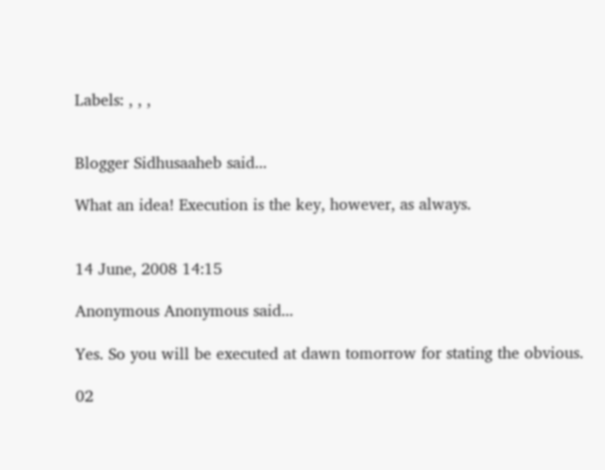Labels: , , ,


Blogger Sidhusaaheb said...

What an idea! Execution is the key, however, as always.


14 June, 2008 14:15

Anonymous Anonymous said...

Yes. So you will be executed at dawn tomorrow for stating the obvious.

02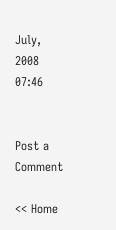July, 2008 07:46


Post a Comment

<< Home